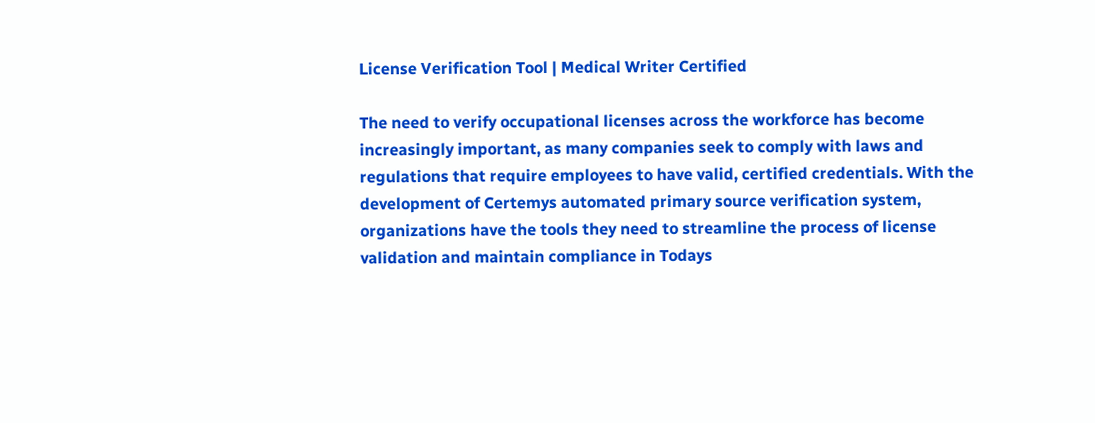License Verification Tool | Medical Writer Certified

The need to verify occupational licenses across the workforce has become increasingly important, as many companies seek to comply with laws and regulations that require employees to have valid, certified credentials. With the development of Certemys automated primary source verification system, organizations have the tools they need to streamline the process of license validation and maintain compliance in Todays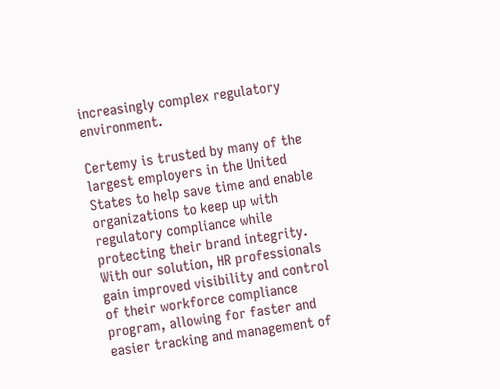increasingly complex regulatory environment.

Certemy is trusted by many of the largest employers in the United States to help save time and enable organizations to keep up with regulatory compliance while protecting their brand integrity. With our solution, HR professionals gain improved visibility and control of their workforce compliance program, allowing for faster and easier tracking and management of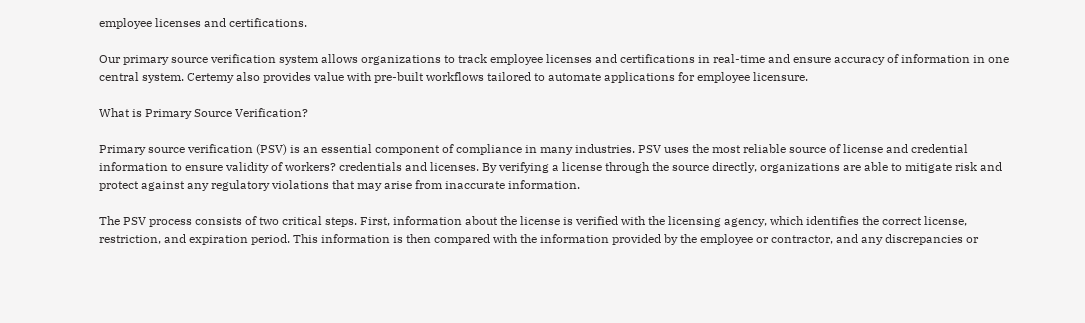employee licenses and certifications.

Our primary source verification system allows organizations to track employee licenses and certifications in real-time and ensure accuracy of information in one central system. Certemy also provides value with pre-built workflows tailored to automate applications for employee licensure.

What is Primary Source Verification?

Primary source verification (PSV) is an essential component of compliance in many industries. PSV uses the most reliable source of license and credential information to ensure validity of workers? credentials and licenses. By verifying a license through the source directly, organizations are able to mitigate risk and protect against any regulatory violations that may arise from inaccurate information.

The PSV process consists of two critical steps. First, information about the license is verified with the licensing agency, which identifies the correct license, restriction, and expiration period. This information is then compared with the information provided by the employee or contractor, and any discrepancies or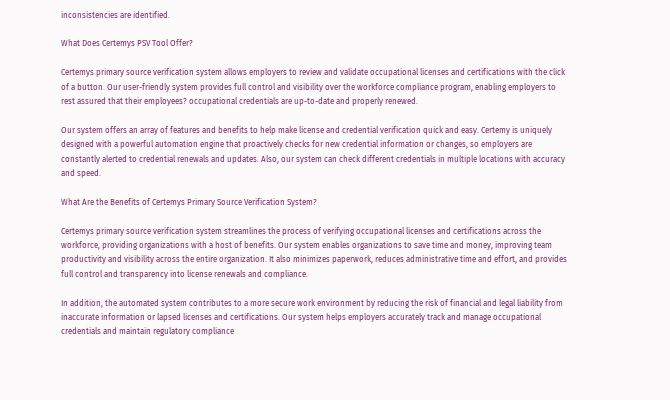inconsistencies are identified.

What Does Certemys PSV Tool Offer?

Certemys primary source verification system allows employers to review and validate occupational licenses and certifications with the click of a button. Our user-friendly system provides full control and visibility over the workforce compliance program, enabling employers to rest assured that their employees? occupational credentials are up-to-date and properly renewed.

Our system offers an array of features and benefits to help make license and credential verification quick and easy. Certemy is uniquely designed with a powerful automation engine that proactively checks for new credential information or changes, so employers are constantly alerted to credential renewals and updates. Also, our system can check different credentials in multiple locations with accuracy and speed.

What Are the Benefits of Certemys Primary Source Verification System?

Certemys primary source verification system streamlines the process of verifying occupational licenses and certifications across the workforce, providing organizations with a host of benefits. Our system enables organizations to save time and money, improving team productivity and visibility across the entire organization. It also minimizes paperwork, reduces administrative time and effort, and provides full control and transparency into license renewals and compliance.

In addition, the automated system contributes to a more secure work environment by reducing the risk of financial and legal liability from inaccurate information or lapsed licenses and certifications. Our system helps employers accurately track and manage occupational credentials and maintain regulatory compliance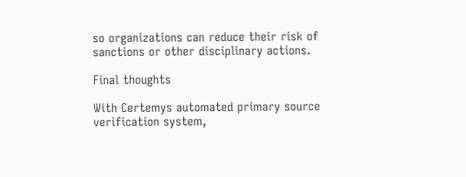so organizations can reduce their risk of sanctions or other disciplinary actions.

Final thoughts

With Certemys automated primary source verification system,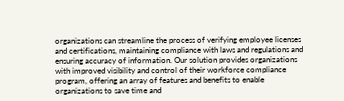organizations can streamline the process of verifying employee licenses and certifications, maintaining compliance with laws and regulations and ensuring accuracy of information. Our solution provides organizations with improved visibility and control of their workforce compliance program, offering an array of features and benefits to enable organizations to save time and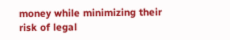money while minimizing their risk of legal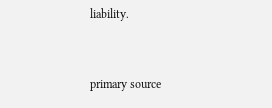liability.


primary source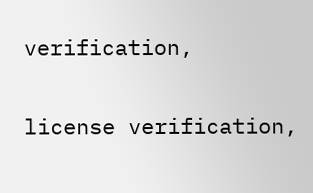verification,

license verification,